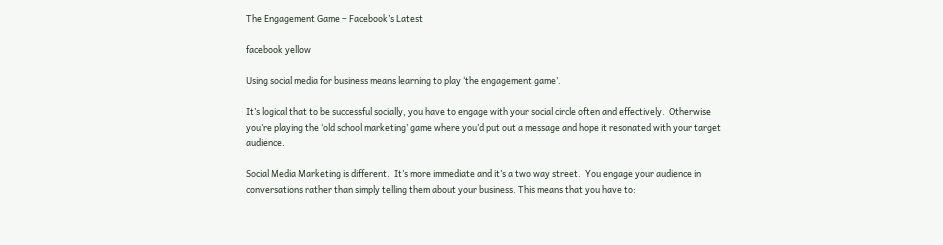The Engagement Game – Facebook’s Latest

facebook yellow

Using social media for business means learning to play ‘the engagement game’.

It’s logical that to be successful socially, you have to engage with your social circle often and effectively.  Otherwise you’re playing the ‘old school marketing’ game where you’d put out a message and hope it resonated with your target audience.

Social Media Marketing is different.  It’s more immediate and it’s a two way street.  You engage your audience in conversations rather than simply telling them about your business. This means that you have to: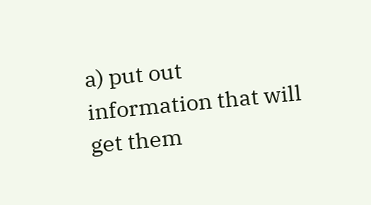a) put out information that will get them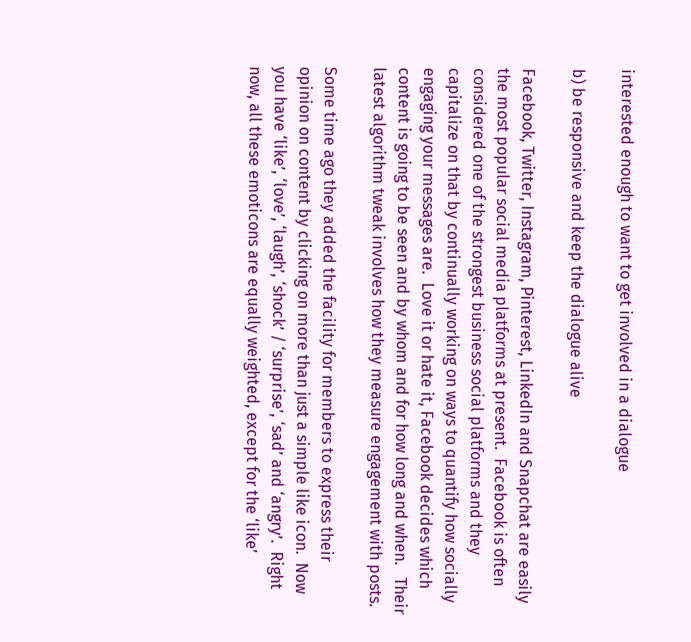interested enough to want to get involved in a dialogue

b) be responsive and keep the dialogue alive

Facebook, Twitter, Instagram, Pinterest, LinkedIn and Snapchat are easily the most popular social media platforms at present.  Facebook is often considered one of the strongest business social platforms and they capitalize on that by continually working on ways to quantify how socially engaging your messages are.  Love it or hate it, Facebook decides which content is going to be seen and by whom and for how long and when.   Their latest algorithm tweak involves how they measure engagement with posts.

Some time ago they added the facility for members to express their opinion on content by clicking on more than just a simple like icon.  Now you have ‘like’, ‘love’, ‘laugh’, ‘shock’ / ‘surprise’, ‘sad’ and ‘angry’.  Right now, all these emoticons are equally weighted, except for the ‘like’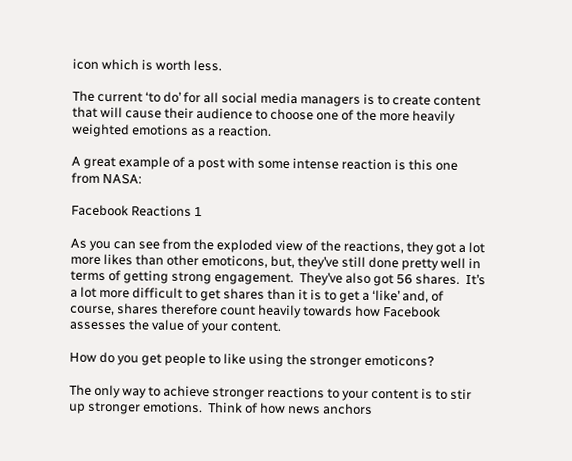icon which is worth less.

The current ‘to do’ for all social media managers is to create content that will cause their audience to choose one of the more heavily weighted emotions as a reaction.

A great example of a post with some intense reaction is this one from NASA:

Facebook Reactions 1

As you can see from the exploded view of the reactions, they got a lot more likes than other emoticons, but, they’ve still done pretty well in terms of getting strong engagement.  They’ve also got 56 shares.  It’s a lot more difficult to get shares than it is to get a ‘like’ and, of course, shares therefore count heavily towards how Facebook assesses the value of your content.

How do you get people to like using the stronger emoticons?

The only way to achieve stronger reactions to your content is to stir up stronger emotions.  Think of how news anchors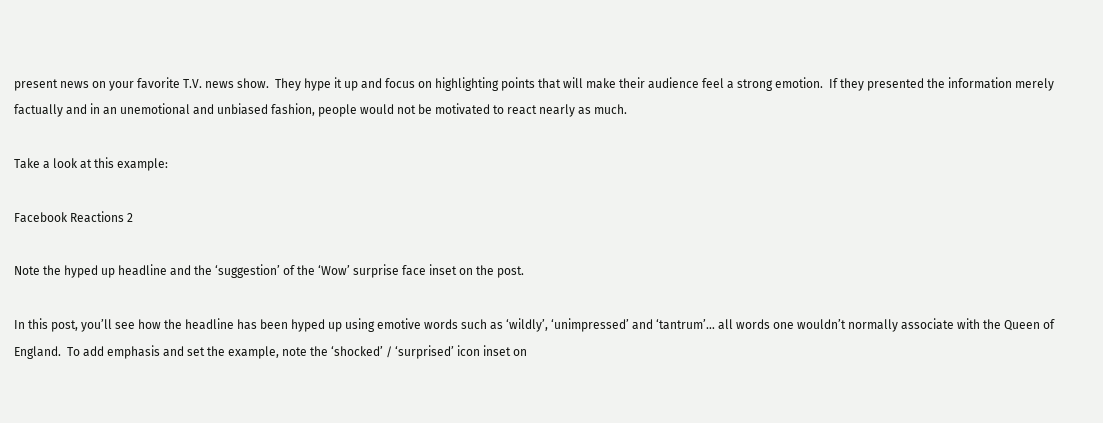present news on your favorite T.V. news show.  They hype it up and focus on highlighting points that will make their audience feel a strong emotion.  If they presented the information merely factually and in an unemotional and unbiased fashion, people would not be motivated to react nearly as much.

Take a look at this example:

Facebook Reactions 2

Note the hyped up headline and the ‘suggestion’ of the ‘Wow’ surprise face inset on the post.

In this post, you’ll see how the headline has been hyped up using emotive words such as ‘wildly’, ‘unimpressed’ and ‘tantrum’… all words one wouldn’t normally associate with the Queen of England.  To add emphasis and set the example, note the ‘shocked’ / ‘surprised’ icon inset on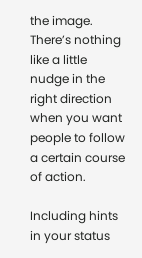the image.  There’s nothing like a little nudge in the right direction when you want people to follow a certain course of action.

Including hints in your status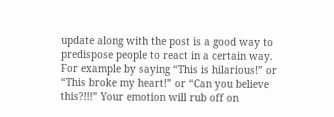update along with the post is a good way to predispose people to react in a certain way. For example by saying “This is hilarious!” or “This broke my heart!” or “Can you believe this?!!!” Your emotion will rub off on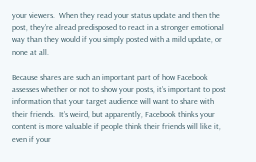your viewers.  When they read your status update and then the post, they’re alread predisposed to react in a stronger emotional way than they would if you simply posted with a mild update, or none at all.

Because shares are such an important part of how Facebook assesses whether or not to show your posts, it’s important to post information that your target audience will want to share with their friends.  It’s weird, but apparently, Facebook thinks your content is more valuable if people think their friends will like it, even if your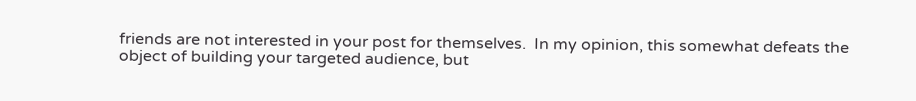friends are not interested in your post for themselves.  In my opinion, this somewhat defeats the object of building your targeted audience, but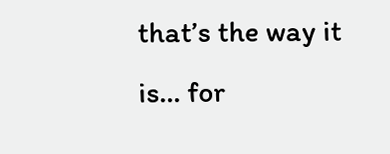that’s the way it is… for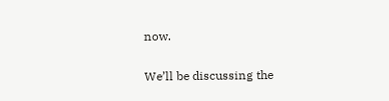now.

We’ll be discussing the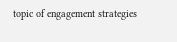topic of engagement strategies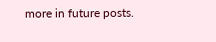more in future posts.